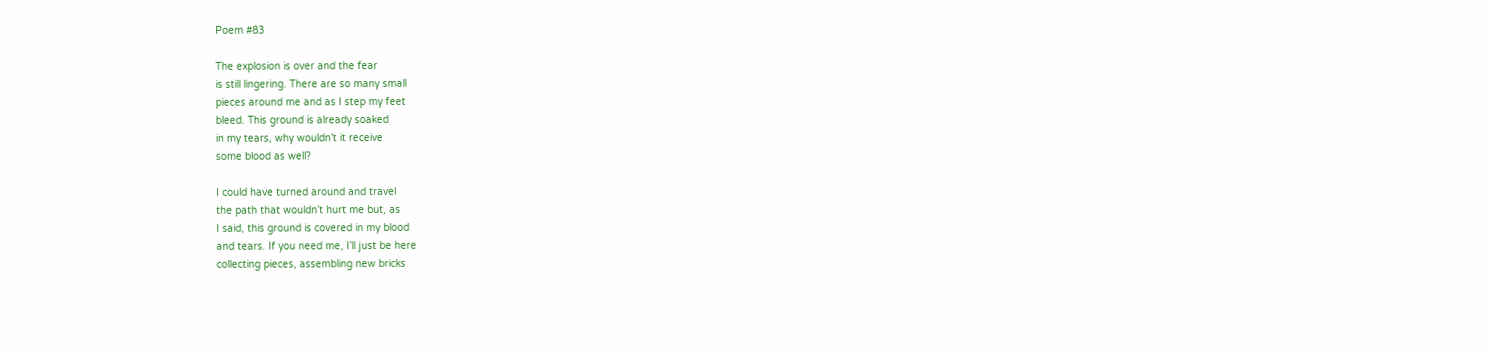Poem #83

The explosion is over and the fear
is still lingering. There are so many small
pieces around me and as I step my feet
bleed. This ground is already soaked
in my tears, why wouldn’t it receive
some blood as well?

I could have turned around and travel
the path that wouldn’t hurt me but, as
I said, this ground is covered in my blood
and tears. If you need me, I’ll just be here
collecting pieces, assembling new bricks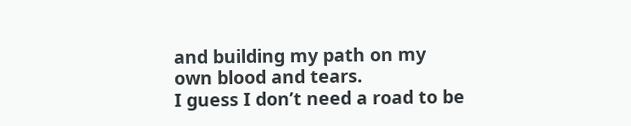and building my path on my own blood and tears.
I guess I don’t need a road to be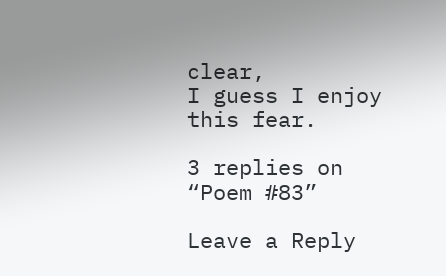clear,
I guess I enjoy this fear.

3 replies on “Poem #83”

Leave a Reply